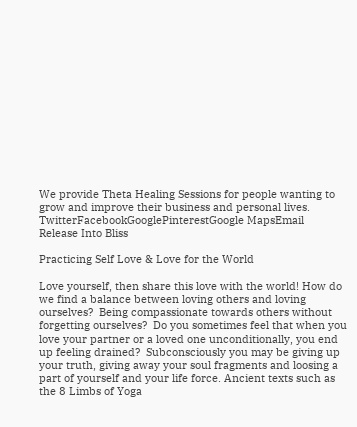We provide Theta Healing Sessions for people wanting to grow and improve their business and personal lives.
TwitterFacebookGooglePinterestGoogle MapsEmail
Release Into Bliss

Practicing Self Love & Love for the World

Love yourself, then share this love with the world! How do we find a balance between loving others and loving ourselves?  Being compassionate towards others without forgetting ourselves?  Do you sometimes feel that when you love your partner or a loved one unconditionally, you end up feeling drained?  Subconsciously you may be giving up your truth, giving away your soul fragments and loosing a part of yourself and your life force. Ancient texts such as the 8 Limbs of Yoga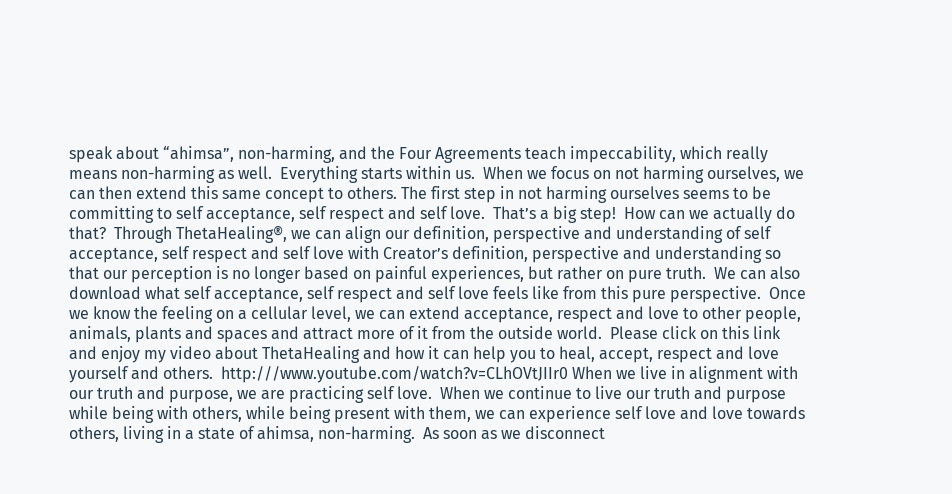speak about “ahimsa”, non-harming, and the Four Agreements teach impeccability, which really means non-harming as well.  Everything starts within us.  When we focus on not harming ourselves, we can then extend this same concept to others. The first step in not harming ourselves seems to be committing to self acceptance, self respect and self love.  That’s a big step!  How can we actually do that?  Through ThetaHealing®, we can align our definition, perspective and understanding of self acceptance, self respect and self love with Creator’s definition, perspective and understanding so that our perception is no longer based on painful experiences, but rather on pure truth.  We can also download what self acceptance, self respect and self love feels like from this pure perspective.  Once we know the feeling on a cellular level, we can extend acceptance, respect and love to other people, animals, plants and spaces and attract more of it from the outside world.  Please click on this link and enjoy my video about ThetaHealing and how it can help you to heal, accept, respect and love yourself and others.  http:///www.youtube.com/watch?v=CLhOVtJIIr0 When we live in alignment with our truth and purpose, we are practicing self love.  When we continue to live our truth and purpose while being with others, while being present with them, we can experience self love and love towards others, living in a state of ahimsa, non-harming.  As soon as we disconnect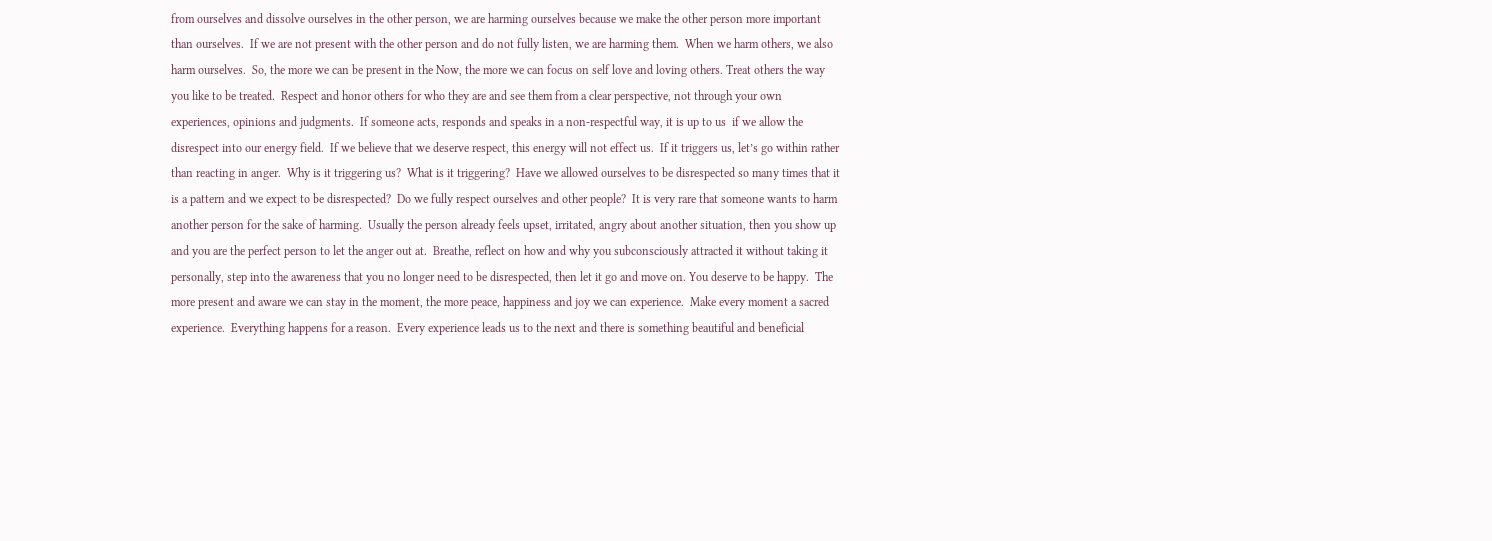from ourselves and dissolve ourselves in the other person, we are harming ourselves because we make the other person more important than ourselves.  If we are not present with the other person and do not fully listen, we are harming them.  When we harm others, we also harm ourselves.  So, the more we can be present in the Now, the more we can focus on self love and loving others. Treat others the way you like to be treated.  Respect and honor others for who they are and see them from a clear perspective, not through your own experiences, opinions and judgments.  If someone acts, responds and speaks in a non-respectful way, it is up to us  if we allow the disrespect into our energy field.  If we believe that we deserve respect, this energy will not effect us.  If it triggers us, let’s go within rather than reacting in anger.  Why is it triggering us?  What is it triggering?  Have we allowed ourselves to be disrespected so many times that it is a pattern and we expect to be disrespected?  Do we fully respect ourselves and other people?  It is very rare that someone wants to harm another person for the sake of harming.  Usually the person already feels upset, irritated, angry about another situation, then you show up and you are the perfect person to let the anger out at.  Breathe, reflect on how and why you subconsciously attracted it without taking it personally, step into the awareness that you no longer need to be disrespected, then let it go and move on. You deserve to be happy.  The more present and aware we can stay in the moment, the more peace, happiness and joy we can experience.  Make every moment a sacred experience.  Everything happens for a reason.  Every experience leads us to the next and there is something beautiful and beneficial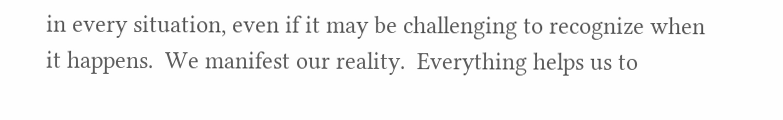in every situation, even if it may be challenging to recognize when it happens.  We manifest our reality.  Everything helps us to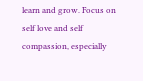learn and grow. Focus on self love and self compassion, especially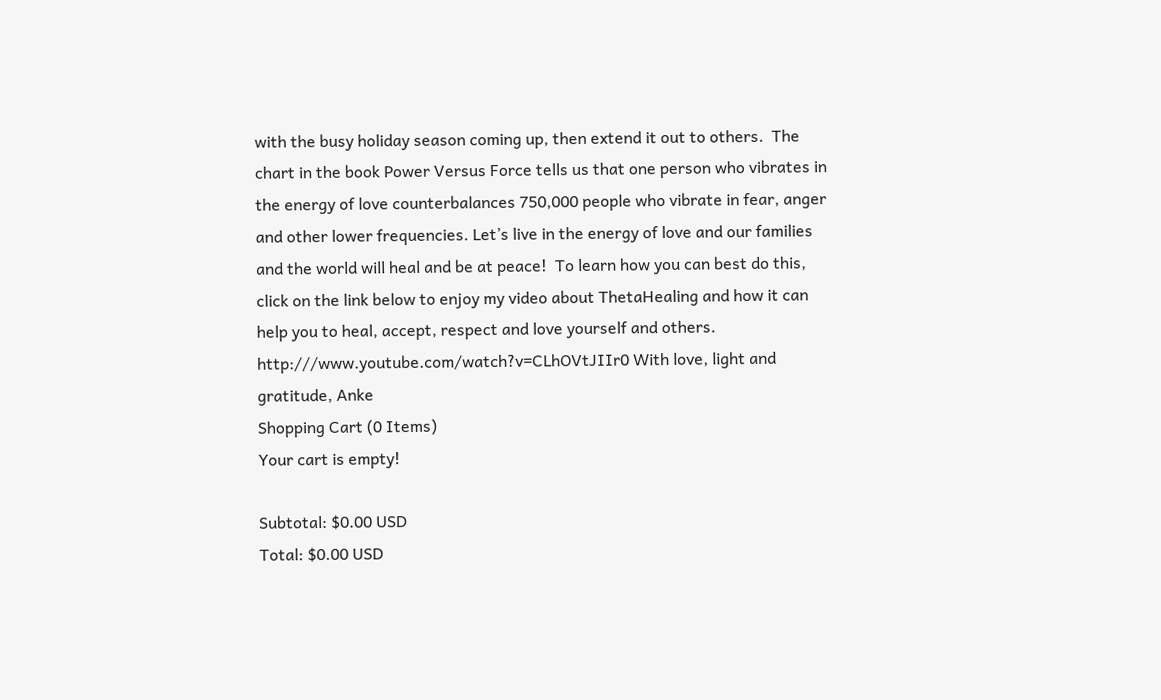with the busy holiday season coming up, then extend it out to others.  The chart in the book Power Versus Force tells us that one person who vibrates in the energy of love counterbalances 750,000 people who vibrate in fear, anger and other lower frequencies. Let’s live in the energy of love and our families and the world will heal and be at peace!  To learn how you can best do this, click on the link below to enjoy my video about ThetaHealing and how it can help you to heal, accept, respect and love yourself and others.  http:///www.youtube.com/watch?v=CLhOVtJIIr0 With love, light and gratitude, Anke
Shopping Cart (0 Items)
Your cart is empty!

Subtotal: $0.00 USD
Total: $0.00 USD